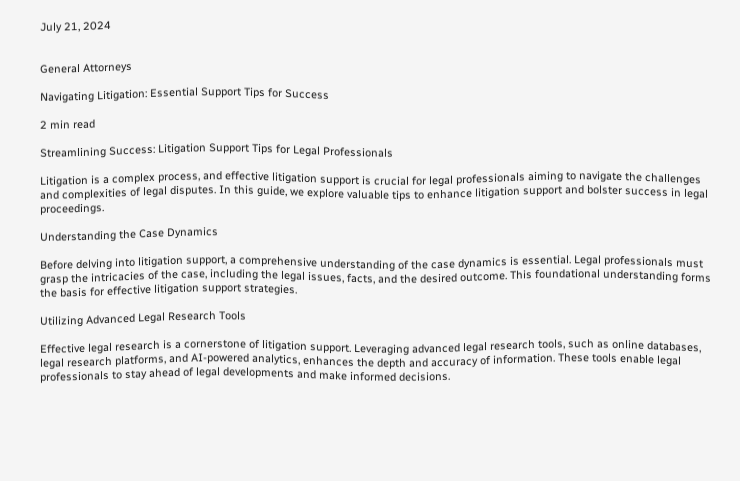July 21, 2024


General Attorneys

Navigating Litigation: Essential Support Tips for Success

2 min read

Streamlining Success: Litigation Support Tips for Legal Professionals

Litigation is a complex process, and effective litigation support is crucial for legal professionals aiming to navigate the challenges and complexities of legal disputes. In this guide, we explore valuable tips to enhance litigation support and bolster success in legal proceedings.

Understanding the Case Dynamics

Before delving into litigation support, a comprehensive understanding of the case dynamics is essential. Legal professionals must grasp the intricacies of the case, including the legal issues, facts, and the desired outcome. This foundational understanding forms the basis for effective litigation support strategies.

Utilizing Advanced Legal Research Tools

Effective legal research is a cornerstone of litigation support. Leveraging advanced legal research tools, such as online databases, legal research platforms, and AI-powered analytics, enhances the depth and accuracy of information. These tools enable legal professionals to stay ahead of legal developments and make informed decisions.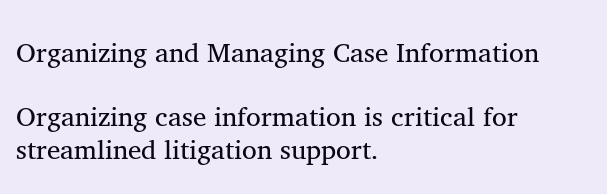Organizing and Managing Case Information

Organizing case information is critical for streamlined litigation support.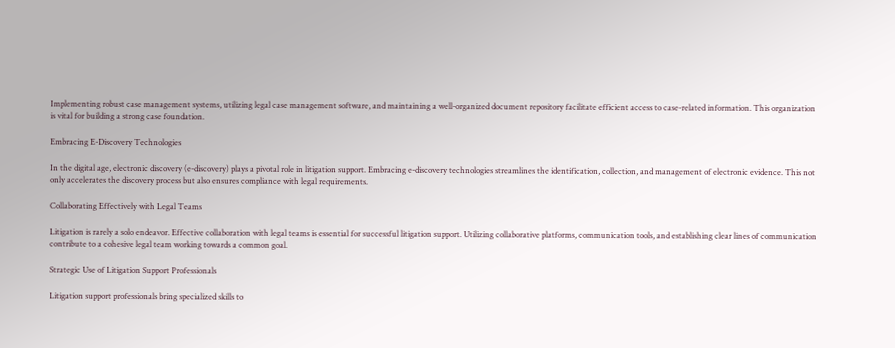Implementing robust case management systems, utilizing legal case management software, and maintaining a well-organized document repository facilitate efficient access to case-related information. This organization is vital for building a strong case foundation.

Embracing E-Discovery Technologies

In the digital age, electronic discovery (e-discovery) plays a pivotal role in litigation support. Embracing e-discovery technologies streamlines the identification, collection, and management of electronic evidence. This not only accelerates the discovery process but also ensures compliance with legal requirements.

Collaborating Effectively with Legal Teams

Litigation is rarely a solo endeavor. Effective collaboration with legal teams is essential for successful litigation support. Utilizing collaborative platforms, communication tools, and establishing clear lines of communication contribute to a cohesive legal team working towards a common goal.

Strategic Use of Litigation Support Professionals

Litigation support professionals bring specialized skills to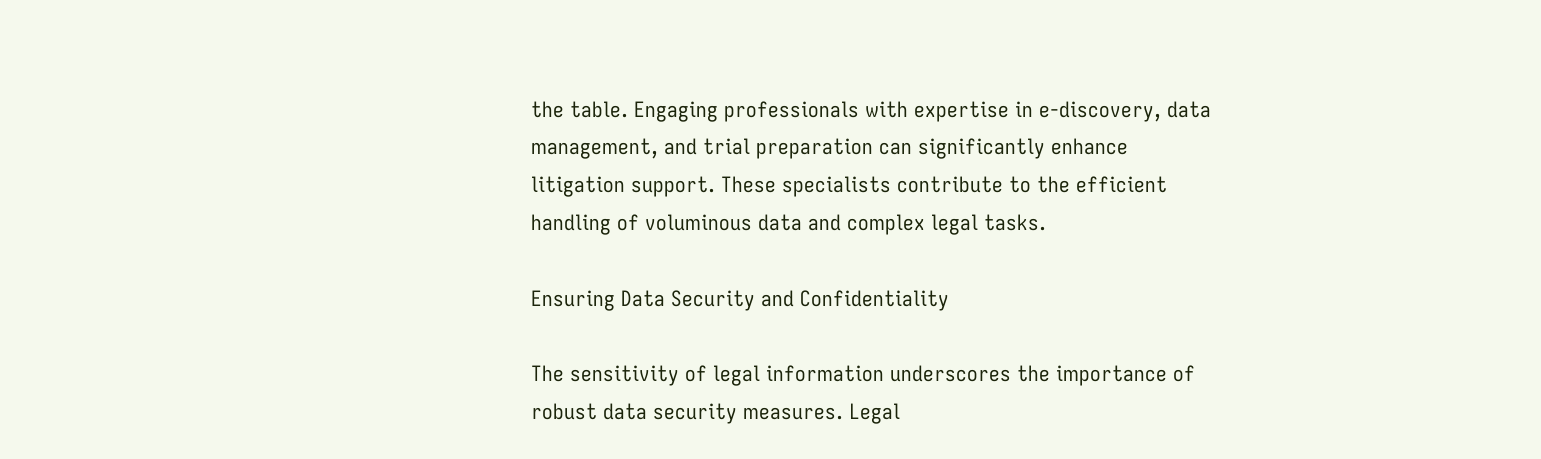the table. Engaging professionals with expertise in e-discovery, data management, and trial preparation can significantly enhance litigation support. These specialists contribute to the efficient handling of voluminous data and complex legal tasks.

Ensuring Data Security and Confidentiality

The sensitivity of legal information underscores the importance of robust data security measures. Legal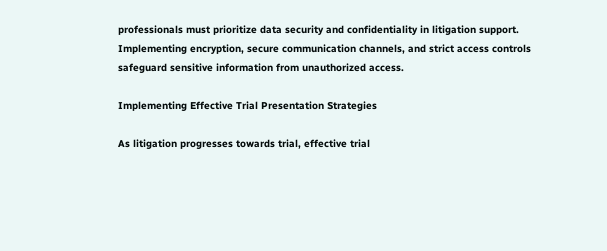professionals must prioritize data security and confidentiality in litigation support. Implementing encryption, secure communication channels, and strict access controls safeguard sensitive information from unauthorized access.

Implementing Effective Trial Presentation Strategies

As litigation progresses towards trial, effective trial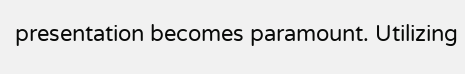presentation becomes paramount. Utilizing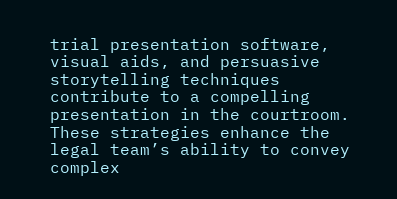trial presentation software, visual aids, and persuasive storytelling techniques contribute to a compelling presentation in the courtroom. These strategies enhance the legal team’s ability to convey complex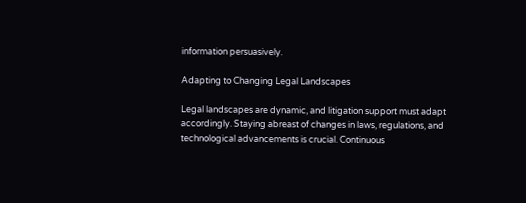information persuasively.

Adapting to Changing Legal Landscapes

Legal landscapes are dynamic, and litigation support must adapt accordingly. Staying abreast of changes in laws, regulations, and technological advancements is crucial. Continuous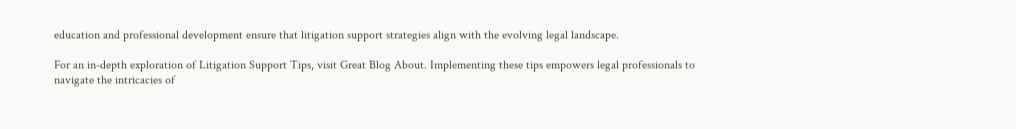education and professional development ensure that litigation support strategies align with the evolving legal landscape.

For an in-depth exploration of Litigation Support Tips, visit Great Blog About. Implementing these tips empowers legal professionals to navigate the intricacies of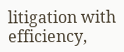litigation with efficiency,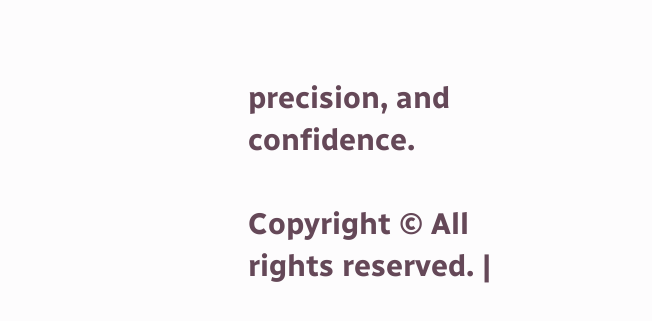precision, and confidence.

Copyright © All rights reserved. |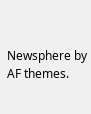Newsphere by AF themes.